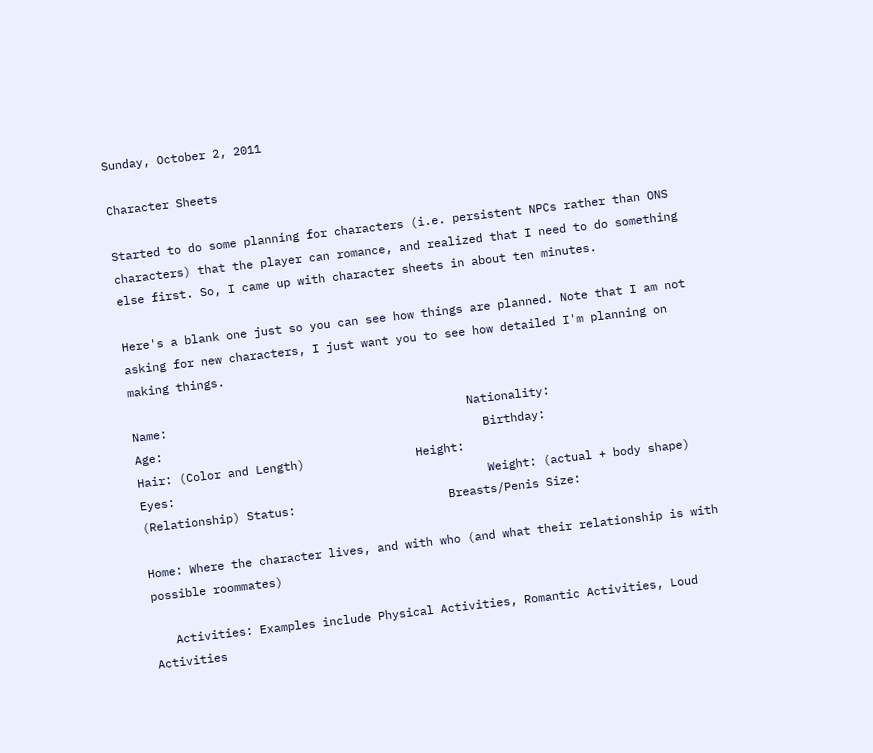Sunday, October 2, 2011

Character Sheets

Started to do some planning for characters (i.e. persistent NPCs rather than ONS characters) that the player can romance, and realized that I need to do something else first. So, I came up with character sheets in about ten minutes.

Here's a blank one just so you can see how things are planned. Note that I am not asking for new characters, I just want you to see how detailed I'm planning on making things.

Name:                                           Nationality:
Age:                                              Birthday:
Hair: (Color and Length)                Height:
Eyes:                                             Weight: (actual + body shape)
(Relationship) Status:                      Breasts/Penis Size:

Home: Where the character lives, and with who (and what their relationship is with possible roommates)

   Activities: Examples include Physical Activities, Romantic Activities, Loud Activities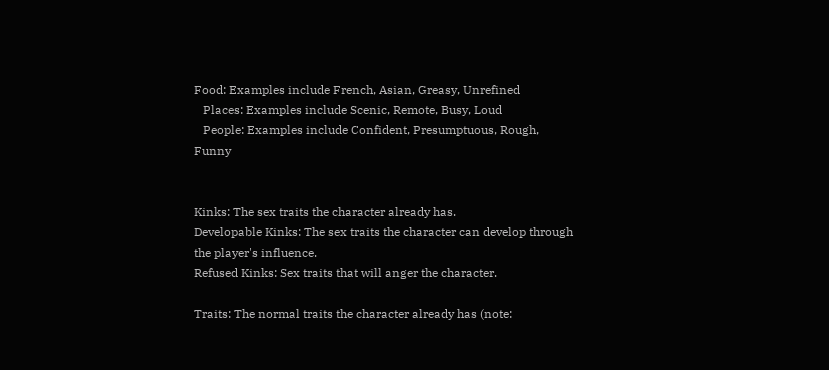Food: Examples include French, Asian, Greasy, Unrefined
   Places: Examples include Scenic, Remote, Busy, Loud
   People: Examples include Confident, Presumptuous, Rough, Funny


Kinks: The sex traits the character already has.
Developable Kinks: The sex traits the character can develop through the player's influence.
Refused Kinks: Sex traits that will anger the character.

Traits: The normal traits the character already has (note: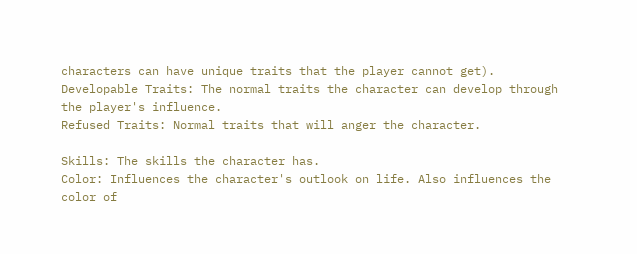characters can have unique traits that the player cannot get).
Developable Traits: The normal traits the character can develop through the player's influence.
Refused Traits: Normal traits that will anger the character.

Skills: The skills the character has.
Color: Influences the character's outlook on life. Also influences the color of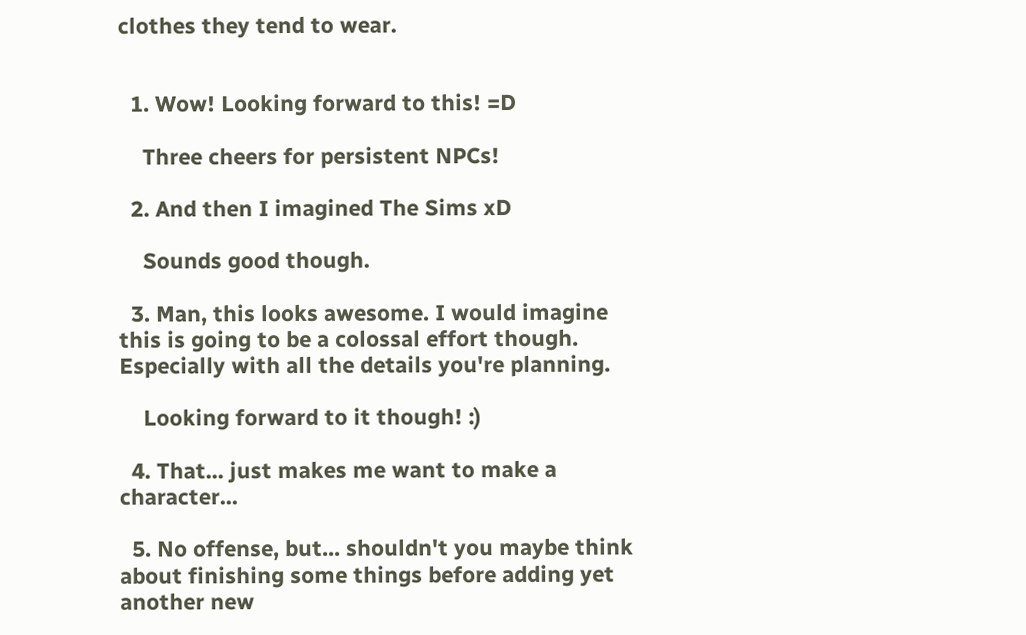clothes they tend to wear.


  1. Wow! Looking forward to this! =D

    Three cheers for persistent NPCs!

  2. And then I imagined The Sims xD

    Sounds good though.

  3. Man, this looks awesome. I would imagine this is going to be a colossal effort though. Especially with all the details you're planning.

    Looking forward to it though! :)

  4. That... just makes me want to make a character...

  5. No offense, but... shouldn't you maybe think about finishing some things before adding yet another new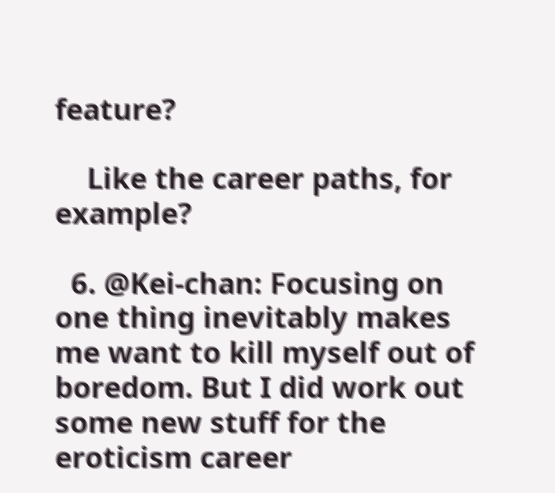feature?

    Like the career paths, for example?

  6. @Kei-chan: Focusing on one thing inevitably makes me want to kill myself out of boredom. But I did work out some new stuff for the eroticism career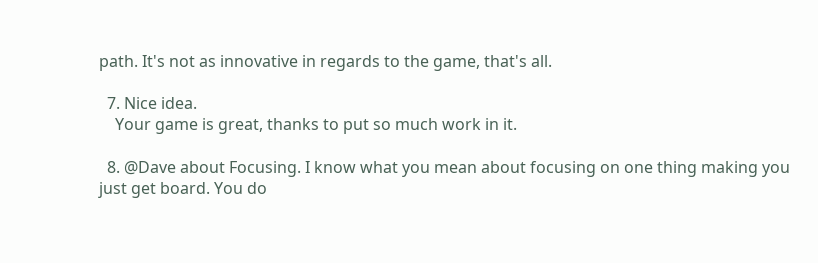path. It's not as innovative in regards to the game, that's all.

  7. Nice idea.
    Your game is great, thanks to put so much work in it.

  8. @Dave about Focusing. I know what you mean about focusing on one thing making you just get board. You do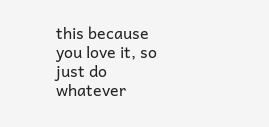this because you love it, so just do whatever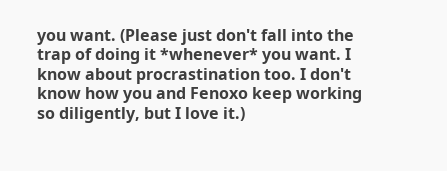you want. (Please just don't fall into the trap of doing it *whenever* you want. I know about procrastination too. I don't know how you and Fenoxo keep working so diligently, but I love it.)